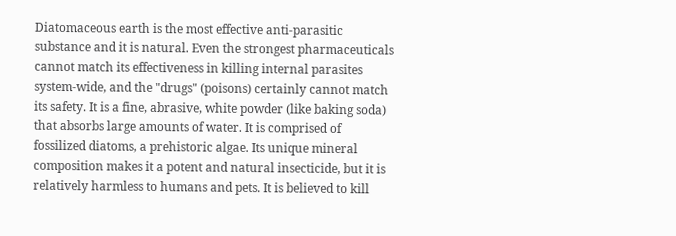Diatomaceous earth is the most effective anti-parasitic substance and it is natural. Even the strongest pharmaceuticals cannot match its effectiveness in killing internal parasites system-wide, and the "drugs" (poisons) certainly cannot match its safety. It is a fine, abrasive, white powder (like baking soda) that absorbs large amounts of water. It is comprised of fossilized diatoms, a prehistoric algae. Its unique mineral composition makes it a potent and natural insecticide, but it is relatively harmless to humans and pets. It is believed to kill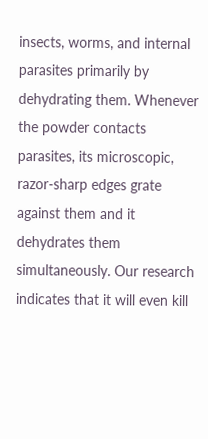insects, worms, and internal parasites primarily by dehydrating them. Whenever the powder contacts parasites, its microscopic, razor-sharp edges grate against them and it dehydrates them simultaneously. Our research indicates that it will even kill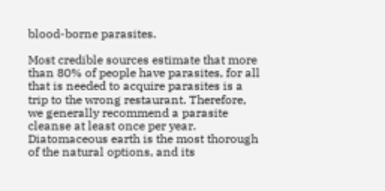blood-borne parasites.

Most credible sources estimate that more than 80% of people have parasites, for all that is needed to acquire parasites is a trip to the wrong restaurant. Therefore, we generally recommend a parasite cleanse at least once per year. Diatomaceous earth is the most thorough of the natural options, and its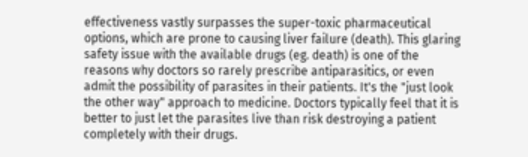effectiveness vastly surpasses the super-toxic pharmaceutical options, which are prone to causing liver failure (death). This glaring safety issue with the available drugs (eg. death) is one of the reasons why doctors so rarely prescribe antiparasitics, or even admit the possibility of parasites in their patients. It's the "just look the other way" approach to medicine. Doctors typically feel that it is better to just let the parasites live than risk destroying a patient completely with their drugs.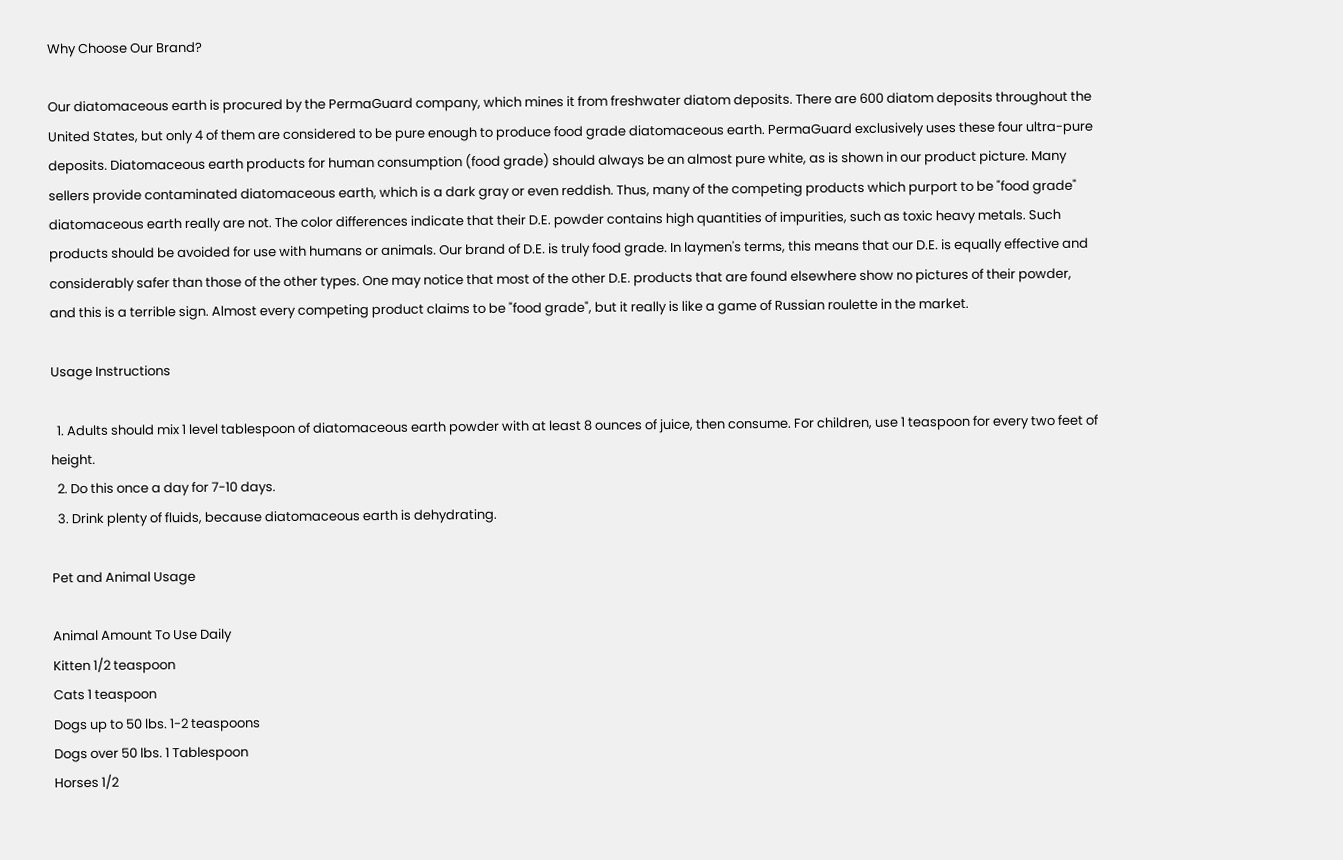Why Choose Our Brand?

Our diatomaceous earth is procured by the PermaGuard company, which mines it from freshwater diatom deposits. There are 600 diatom deposits throughout the United States, but only 4 of them are considered to be pure enough to produce food grade diatomaceous earth. PermaGuard exclusively uses these four ultra-pure deposits. Diatomaceous earth products for human consumption (food grade) should always be an almost pure white, as is shown in our product picture. Many sellers provide contaminated diatomaceous earth, which is a dark gray or even reddish. Thus, many of the competing products which purport to be "food grade" diatomaceous earth really are not. The color differences indicate that their D.E. powder contains high quantities of impurities, such as toxic heavy metals. Such products should be avoided for use with humans or animals. Our brand of D.E. is truly food grade. In laymen's terms, this means that our D.E. is equally effective and considerably safer than those of the other types. One may notice that most of the other D.E. products that are found elsewhere show no pictures of their powder, and this is a terrible sign. Almost every competing product claims to be "food grade", but it really is like a game of Russian roulette in the market.

Usage Instructions

  1. Adults should mix 1 level tablespoon of diatomaceous earth powder with at least 8 ounces of juice, then consume. For children, use 1 teaspoon for every two feet of height.
  2. Do this once a day for 7-10 days.
  3. Drink plenty of fluids, because diatomaceous earth is dehydrating.

Pet and Animal Usage

Animal Amount To Use Daily
Kitten 1/2 teaspoon
Cats 1 teaspoon
Dogs up to 50 lbs. 1-2 teaspoons
Dogs over 50 lbs. 1 Tablespoon
Horses 1/2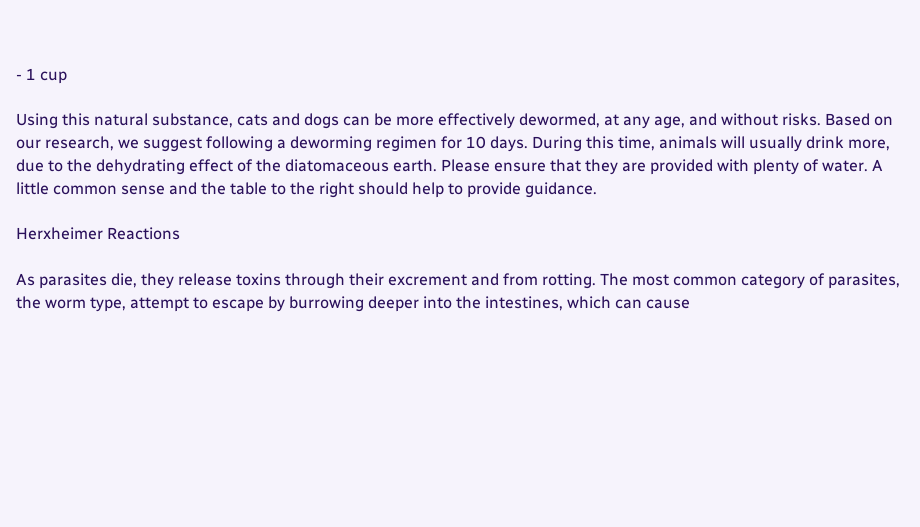- 1 cup

Using this natural substance, cats and dogs can be more effectively dewormed, at any age, and without risks. Based on our research, we suggest following a deworming regimen for 10 days. During this time, animals will usually drink more, due to the dehydrating effect of the diatomaceous earth. Please ensure that they are provided with plenty of water. A little common sense and the table to the right should help to provide guidance.

Herxheimer Reactions

As parasites die, they release toxins through their excrement and from rotting. The most common category of parasites, the worm type, attempt to escape by burrowing deeper into the intestines, which can cause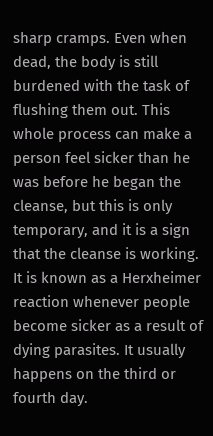sharp cramps. Even when dead, the body is still burdened with the task of flushing them out. This whole process can make a person feel sicker than he was before he began the cleanse, but this is only temporary, and it is a sign that the cleanse is working. It is known as a Herxheimer reaction whenever people become sicker as a result of dying parasites. It usually happens on the third or fourth day.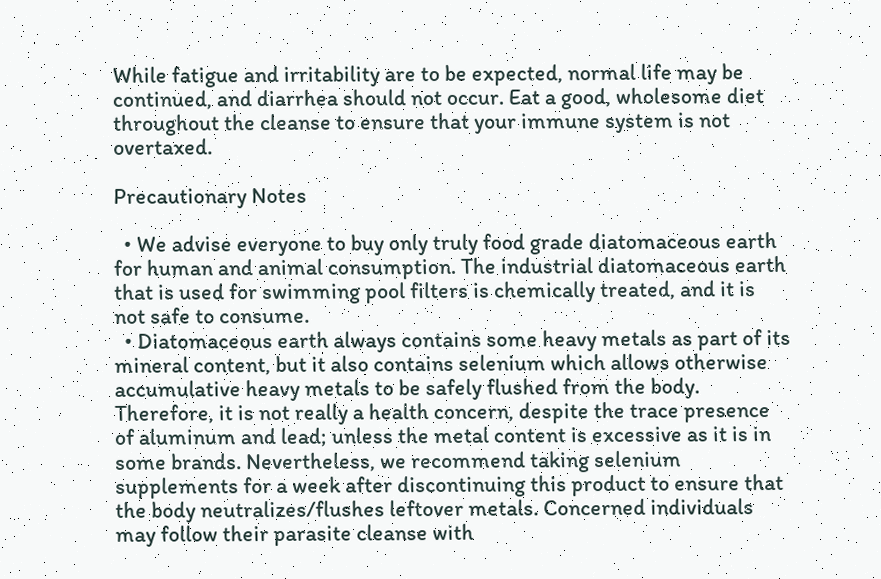While fatigue and irritability are to be expected, normal life may be continued, and diarrhea should not occur. Eat a good, wholesome diet throughout the cleanse to ensure that your immune system is not overtaxed.

Precautionary Notes

  • We advise everyone to buy only truly food grade diatomaceous earth for human and animal consumption. The industrial diatomaceous earth that is used for swimming pool filters is chemically treated, and it is not safe to consume.
  • Diatomaceous earth always contains some heavy metals as part of its mineral content, but it also contains selenium which allows otherwise accumulative heavy metals to be safely flushed from the body. Therefore, it is not really a health concern, despite the trace presence of aluminum and lead; unless the metal content is excessive as it is in some brands. Nevertheless, we recommend taking selenium supplements for a week after discontinuing this product to ensure that the body neutralizes/flushes leftover metals. Concerned individuals may follow their parasite cleanse with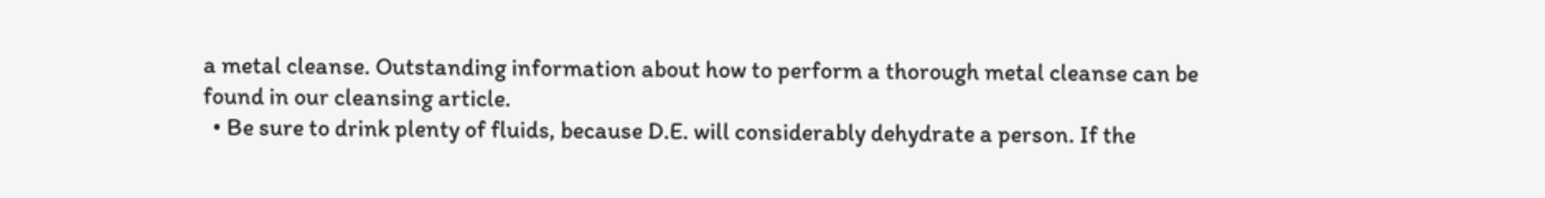a metal cleanse. Outstanding information about how to perform a thorough metal cleanse can be found in our cleansing article.
  • Be sure to drink plenty of fluids, because D.E. will considerably dehydrate a person. If the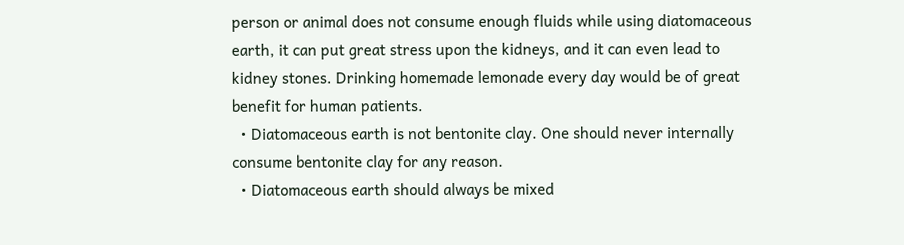person or animal does not consume enough fluids while using diatomaceous earth, it can put great stress upon the kidneys, and it can even lead to kidney stones. Drinking homemade lemonade every day would be of great benefit for human patients.
  • Diatomaceous earth is not bentonite clay. One should never internally consume bentonite clay for any reason.
  • Diatomaceous earth should always be mixed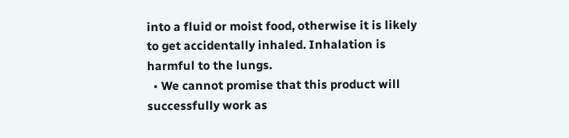into a fluid or moist food, otherwise it is likely to get accidentally inhaled. Inhalation is harmful to the lungs.
  • We cannot promise that this product will successfully work as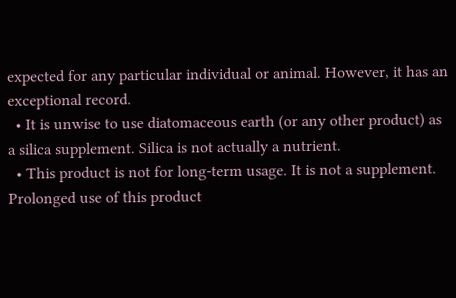expected for any particular individual or animal. However, it has an exceptional record.
  • It is unwise to use diatomaceous earth (or any other product) as a silica supplement. Silica is not actually a nutrient.
  • This product is not for long-term usage. It is not a supplement. Prolonged use of this product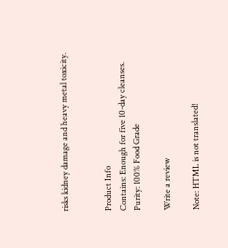risks kidney damage and heavy metal toxicity.


Product Info
Contains: Enough for five 10-day cleanses.
Purity: 100% Food Grade

Write a review

Note: HTML is not translated!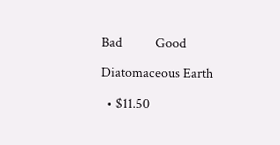Bad           Good

Diatomaceous Earth

  • $11.50